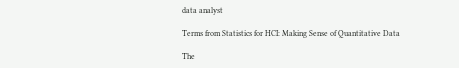data analyst

Terms from Statistics for HCI: Making Sense of Quantitative Data

The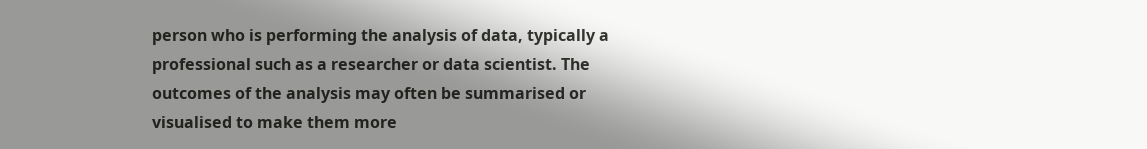person who is performing the analysis of data, typically a professional such as a researcher or data scientist. The outcomes of the analysis may often be summarised or visualised to make them more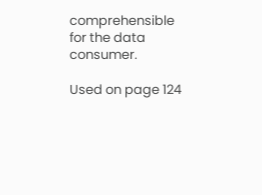comprehensible for the data consumer.

Used on page 124